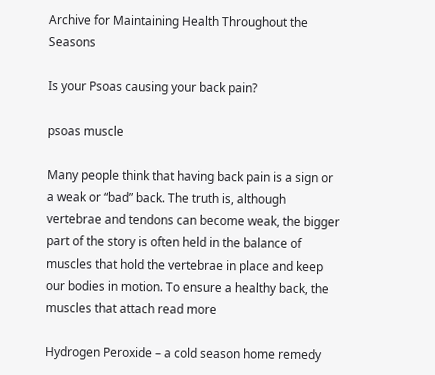Archive for Maintaining Health Throughout the Seasons

Is your Psoas causing your back pain?

psoas muscle

Many people think that having back pain is a sign or a weak or “bad” back. The truth is, although vertebrae and tendons can become weak, the bigger part of the story is often held in the balance of muscles that hold the vertebrae in place and keep our bodies in motion. To ensure a healthy back, the muscles that attach read more

Hydrogen Peroxide – a cold season home remedy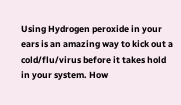Using Hydrogen peroxide in your ears is an amazing way to kick out a cold/flu/virus before it takes hold in your system. How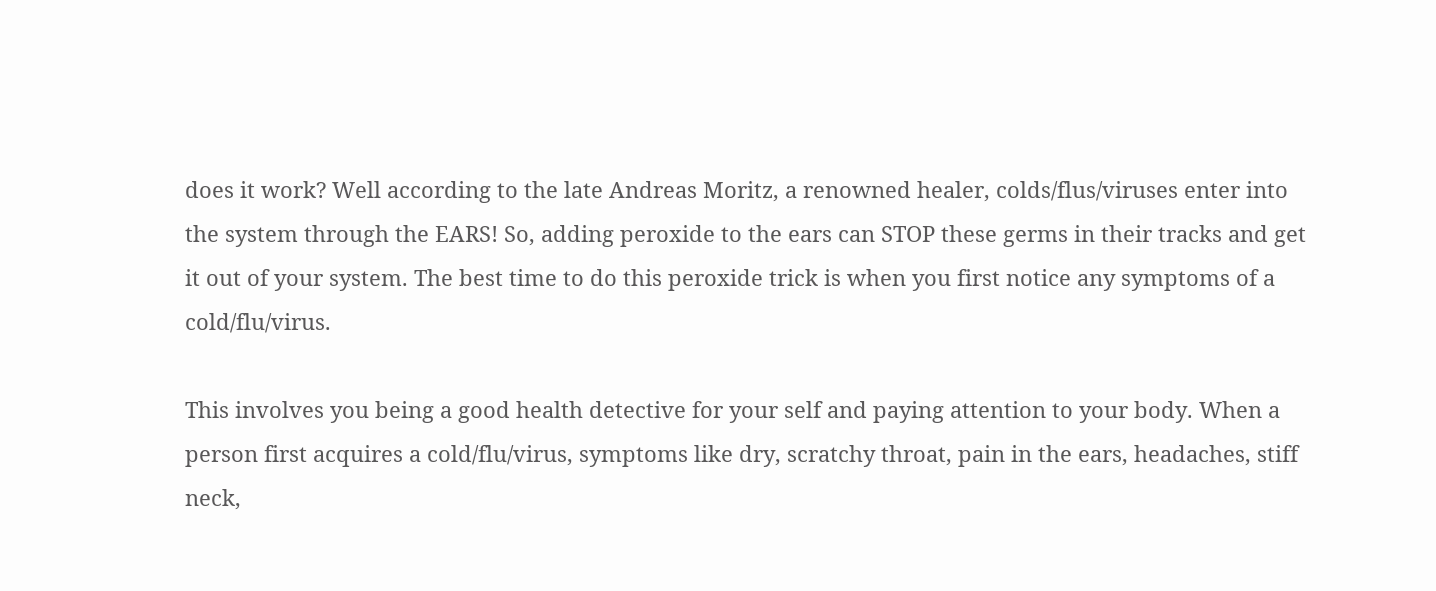does it work? Well according to the late Andreas Moritz, a renowned healer, colds/flus/viruses enter into the system through the EARS! So, adding peroxide to the ears can STOP these germs in their tracks and get it out of your system. The best time to do this peroxide trick is when you first notice any symptoms of a cold/flu/virus.

This involves you being a good health detective for your self and paying attention to your body. When a person first acquires a cold/flu/virus, symptoms like dry, scratchy throat, pain in the ears, headaches, stiff neck,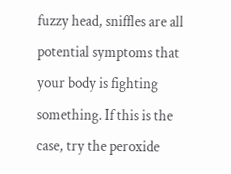fuzzy head, sniffles are all potential symptoms that your body is fighting something. If this is the case, try the peroxide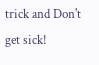trick and Don't get sick!